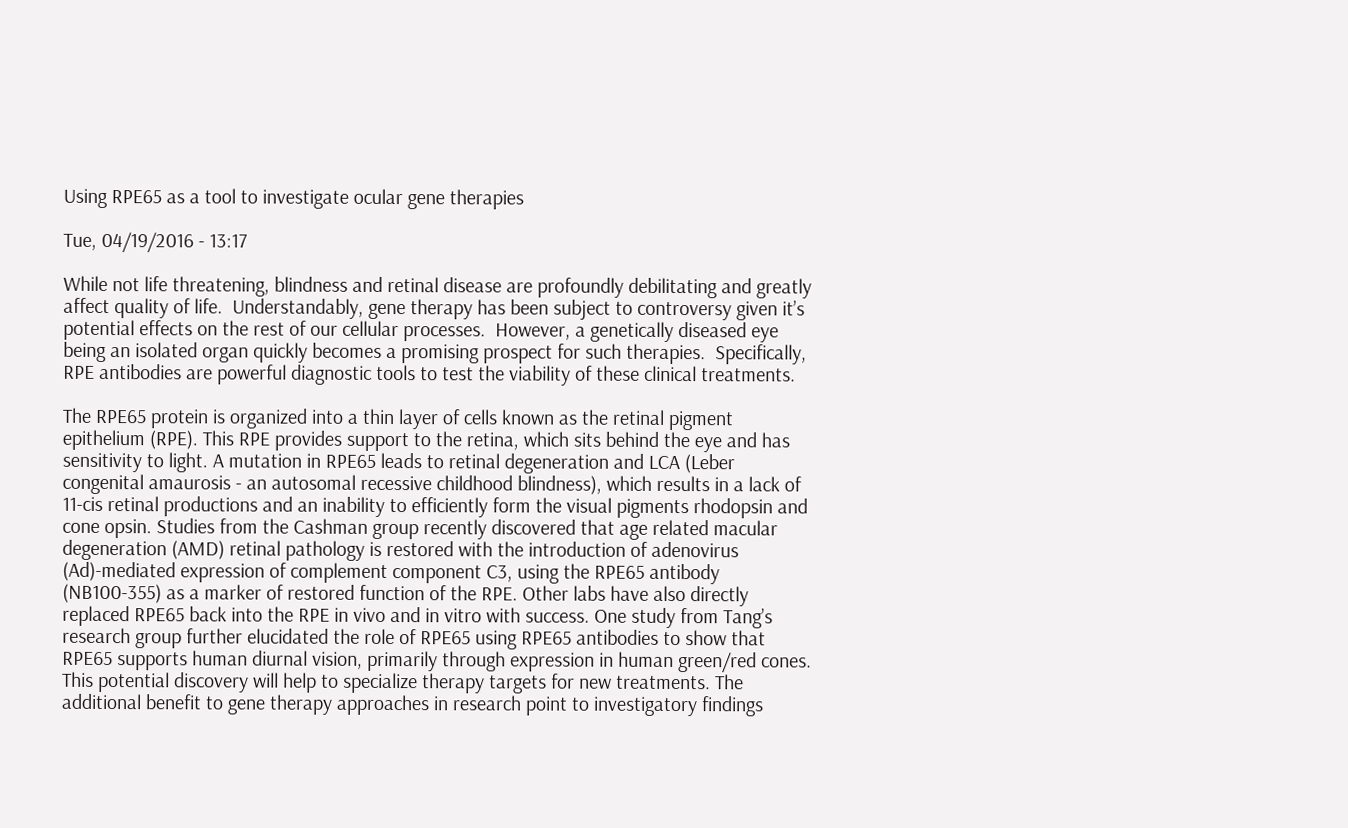Using RPE65 as a tool to investigate ocular gene therapies

Tue, 04/19/2016 - 13:17

While not life threatening, blindness and retinal disease are profoundly debilitating and greatly affect quality of life.  Understandably, gene therapy has been subject to controversy given it’s potential effects on the rest of our cellular processes.  However, a genetically diseased eye being an isolated organ quickly becomes a promising prospect for such therapies.  Specifically, RPE antibodies are powerful diagnostic tools to test the viability of these clinical treatments.

The RPE65 protein is organized into a thin layer of cells known as the retinal pigment epithelium (RPE). This RPE provides support to the retina, which sits behind the eye and has sensitivity to light. A mutation in RPE65 leads to retinal degeneration and LCA (Leber congenital amaurosis - an autosomal recessive childhood blindness), which results in a lack of 11-cis retinal productions and an inability to efficiently form the visual pigments rhodopsin and cone opsin. Studies from the Cashman group recently discovered that age related macular degeneration (AMD) retinal pathology is restored with the introduction of adenovirus (Ad)-mediated expression of complement component C3, using the RPE65 antibody (NB100-355) as a marker of restored function of the RPE. Other labs have also directly replaced RPE65 back into the RPE in vivo and in vitro with success. One study from Tang’s research group further elucidated the role of RPE65 using RPE65 antibodies to show that RPE65 supports human diurnal vision, primarily through expression in human green/red cones. This potential discovery will help to specialize therapy targets for new treatments. The additional benefit to gene therapy approaches in research point to investigatory findings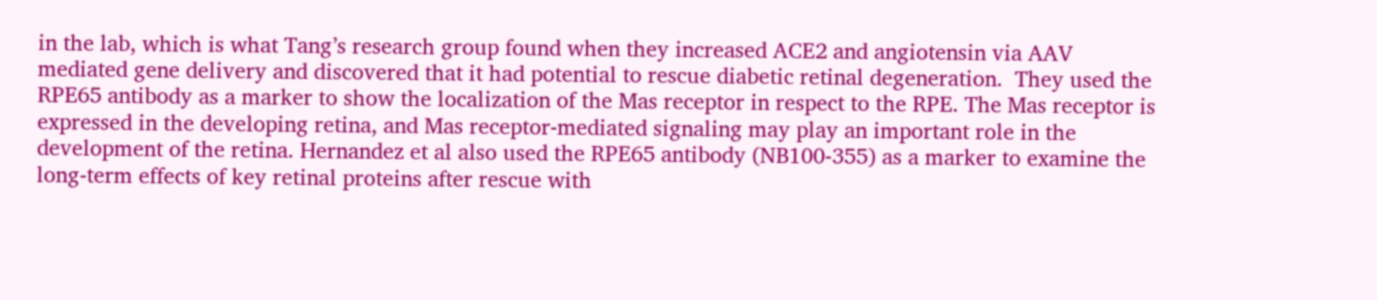in the lab, which is what Tang’s research group found when they increased ACE2 and angiotensin via AAV mediated gene delivery and discovered that it had potential to rescue diabetic retinal degeneration.  They used the RPE65 antibody as a marker to show the localization of the Mas receptor in respect to the RPE. The Mas receptor is expressed in the developing retina, and Mas receptor-mediated signaling may play an important role in the development of the retina. Hernandez et al also used the RPE65 antibody (NB100-355) as a marker to examine the long-term effects of key retinal proteins after rescue with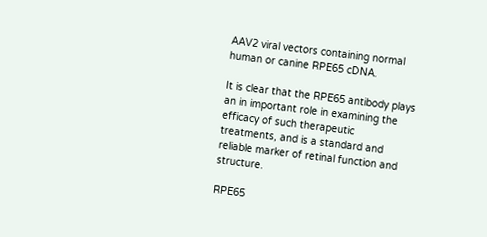AAV2 viral vectors containing normal human or canine RPE65 cDNA.

It is clear that the RPE65 antibody plays an in important role in examining the efficacy of such therapeutic treatments, and is a standard and reliable marker of retinal function and structure.

RPE65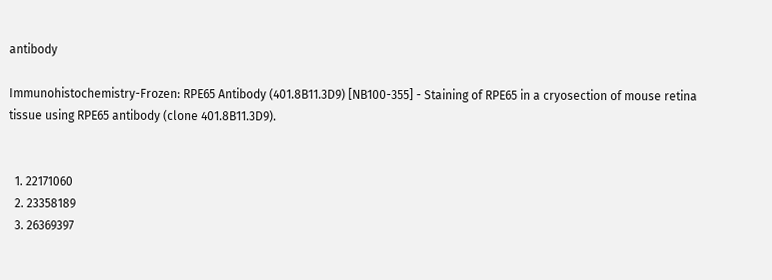antibody

Immunohistochemistry-Frozen: RPE65 Antibody (401.8B11.3D9) [NB100-355] - Staining of RPE65 in a cryosection of mouse retina tissue using RPE65 antibody (clone 401.8B11.3D9).


  1. 22171060
  2. 23358189
  3. 26369397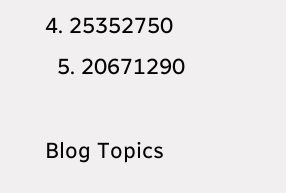4. 25352750
  5. 20671290

Blog Topics